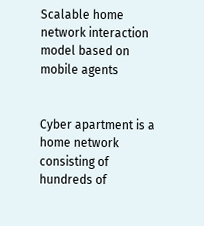Scalable home network interaction model based on mobile agents


Cyber apartment is a home network consisting of hundreds of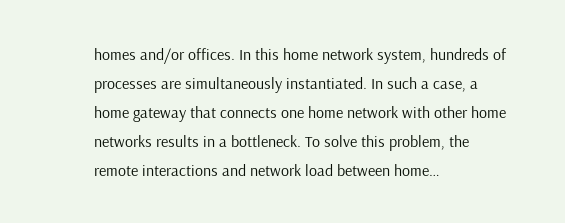homes and/or offices. In this home network system, hundreds of processes are simultaneously instantiated. In such a case, a home gateway that connects one home network with other home networks results in a bottleneck. To solve this problem, the remote interactions and network load between home…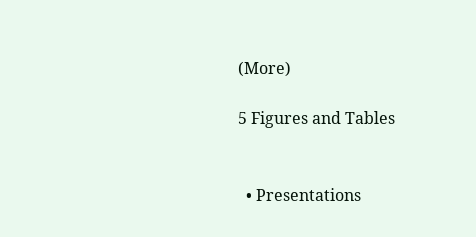(More)

5 Figures and Tables


  • Presentations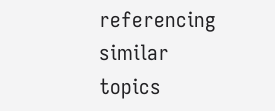referencing similar topics